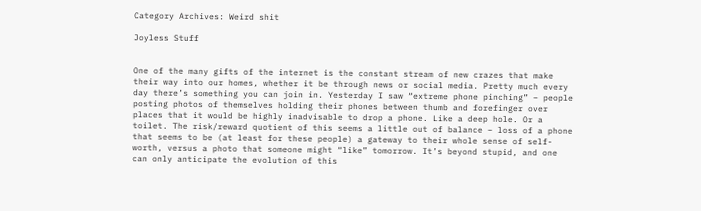Category Archives: Weird shit

Joyless Stuff


One of the many gifts of the internet is the constant stream of new crazes that make their way into our homes, whether it be through news or social media. Pretty much every day there’s something you can join in. Yesterday I saw “extreme phone pinching” – people posting photos of themselves holding their phones between thumb and forefinger over places that it would be highly inadvisable to drop a phone. Like a deep hole. Or a toilet. The risk/reward quotient of this seems a little out of balance – loss of a phone that seems to be (at least for these people) a gateway to their whole sense of self-worth, versus a photo that someone might “like” tomorrow. It’s beyond stupid, and one can only anticipate the evolution of this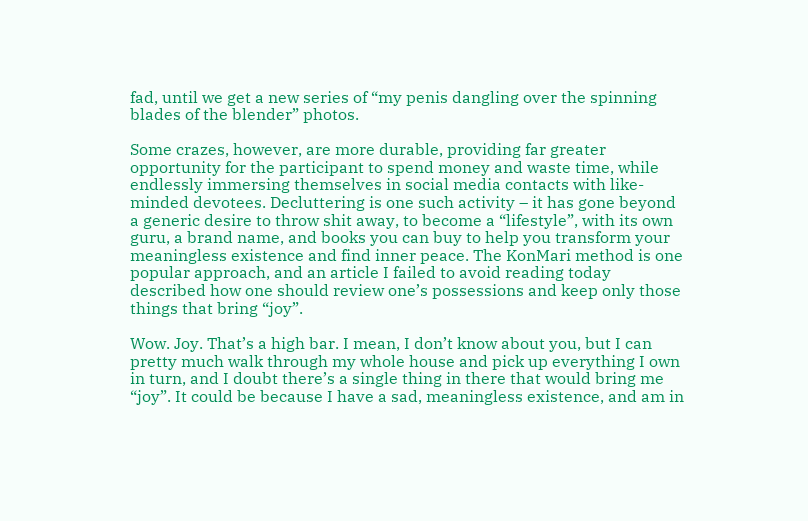fad, until we get a new series of “my penis dangling over the spinning blades of the blender” photos.

Some crazes, however, are more durable, providing far greater opportunity for the participant to spend money and waste time, while endlessly immersing themselves in social media contacts with like-minded devotees. Decluttering is one such activity – it has gone beyond a generic desire to throw shit away, to become a “lifestyle”, with its own guru, a brand name, and books you can buy to help you transform your meaningless existence and find inner peace. The KonMari method is one popular approach, and an article I failed to avoid reading today described how one should review one’s possessions and keep only those things that bring “joy”.

Wow. Joy. That’s a high bar. I mean, I don’t know about you, but I can pretty much walk through my whole house and pick up everything I own in turn, and I doubt there’s a single thing in there that would bring me “joy”. It could be because I have a sad, meaningless existence, and am in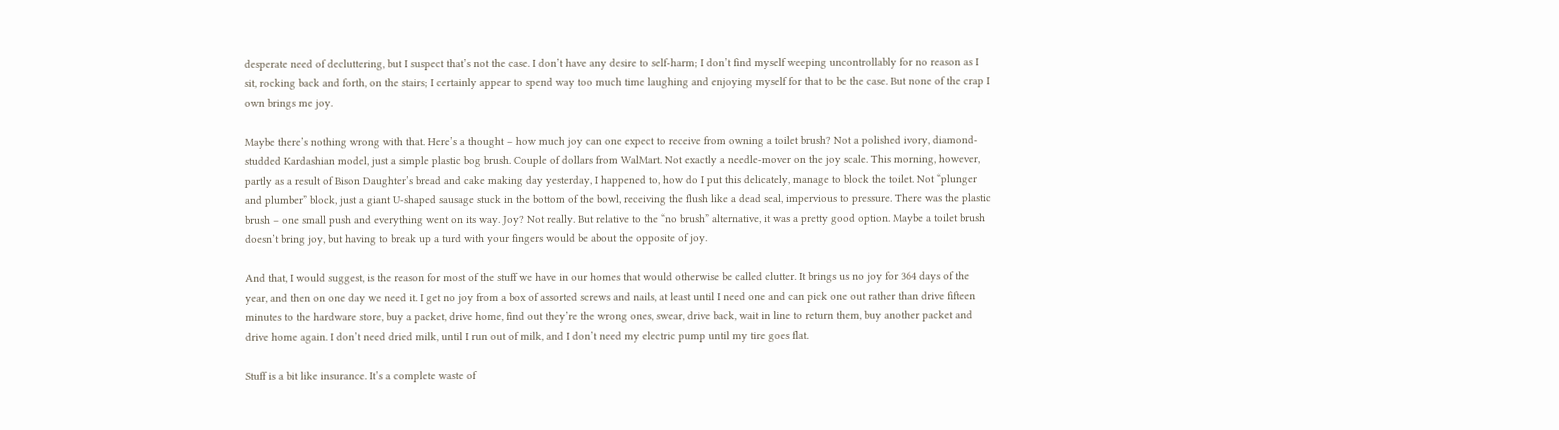desperate need of decluttering, but I suspect that’s not the case. I don’t have any desire to self-harm; I don’t find myself weeping uncontrollably for no reason as I sit, rocking back and forth, on the stairs; I certainly appear to spend way too much time laughing and enjoying myself for that to be the case. But none of the crap I own brings me joy.

Maybe there’s nothing wrong with that. Here’s a thought – how much joy can one expect to receive from owning a toilet brush? Not a polished ivory, diamond-studded Kardashian model, just a simple plastic bog brush. Couple of dollars from WalMart. Not exactly a needle-mover on the joy scale. This morning, however, partly as a result of Bison Daughter’s bread and cake making day yesterday, I happened to, how do I put this delicately, manage to block the toilet. Not “plunger and plumber” block, just a giant U-shaped sausage stuck in the bottom of the bowl, receiving the flush like a dead seal, impervious to pressure. There was the plastic brush – one small push and everything went on its way. Joy? Not really. But relative to the “no brush” alternative, it was a pretty good option. Maybe a toilet brush doesn’t bring joy, but having to break up a turd with your fingers would be about the opposite of joy.

And that, I would suggest, is the reason for most of the stuff we have in our homes that would otherwise be called clutter. It brings us no joy for 364 days of the year, and then on one day we need it. I get no joy from a box of assorted screws and nails, at least until I need one and can pick one out rather than drive fifteen minutes to the hardware store, buy a packet, drive home, find out they’re the wrong ones, swear, drive back, wait in line to return them, buy another packet and drive home again. I don’t need dried milk, until I run out of milk, and I don’t need my electric pump until my tire goes flat.

Stuff is a bit like insurance. It’s a complete waste of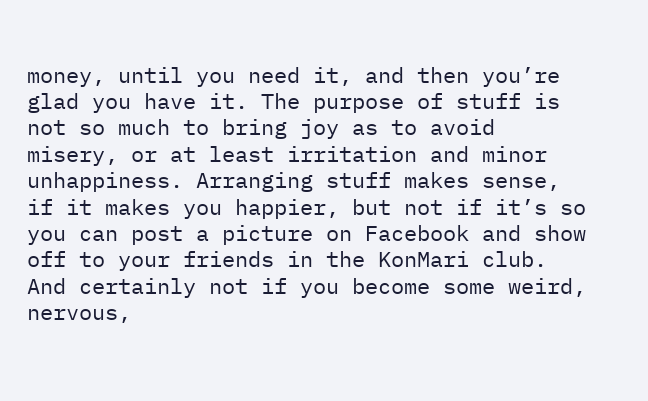money, until you need it, and then you’re glad you have it. The purpose of stuff is not so much to bring joy as to avoid misery, or at least irritation and minor unhappiness. Arranging stuff makes sense, if it makes you happier, but not if it’s so you can post a picture on Facebook and show off to your friends in the KonMari club. And certainly not if you become some weird, nervous,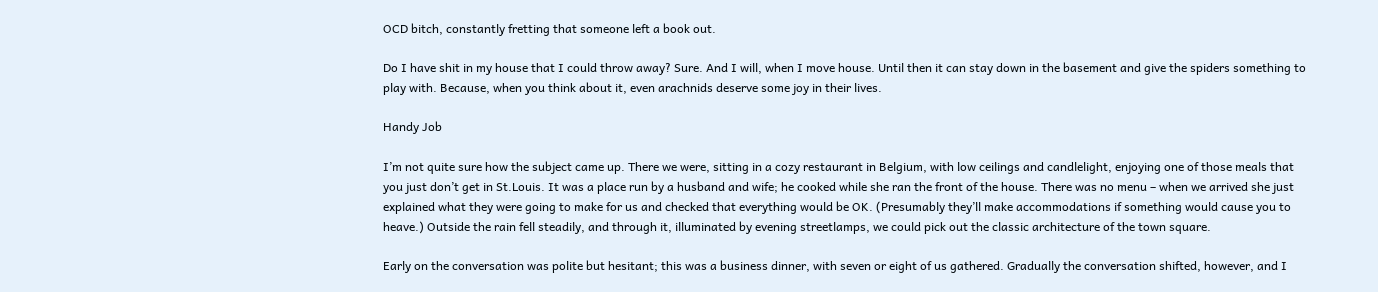OCD bitch, constantly fretting that someone left a book out.

Do I have shit in my house that I could throw away? Sure. And I will, when I move house. Until then it can stay down in the basement and give the spiders something to play with. Because, when you think about it, even arachnids deserve some joy in their lives.

Handy Job

I’m not quite sure how the subject came up. There we were, sitting in a cozy restaurant in Belgium, with low ceilings and candlelight, enjoying one of those meals that you just don’t get in St.Louis. It was a place run by a husband and wife; he cooked while she ran the front of the house. There was no menu – when we arrived she just explained what they were going to make for us and checked that everything would be OK. (Presumably they’ll make accommodations if something would cause you to heave.) Outside the rain fell steadily, and through it, illuminated by evening streetlamps, we could pick out the classic architecture of the town square.

Early on the conversation was polite but hesitant; this was a business dinner, with seven or eight of us gathered. Gradually the conversation shifted, however, and I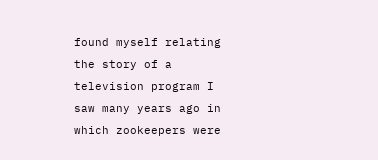found myself relating the story of a television program I saw many years ago in which zookeepers were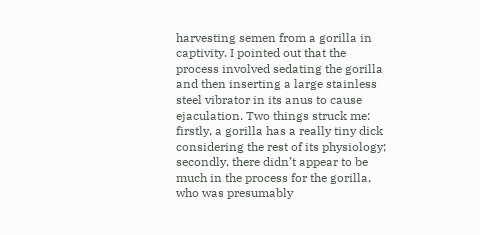harvesting semen from a gorilla in captivity. I pointed out that the process involved sedating the gorilla and then inserting a large stainless steel vibrator in its anus to cause ejaculation. Two things struck me: firstly, a gorilla has a really tiny dick considering the rest of its physiology; secondly, there didn’t appear to be much in the process for the gorilla, who was presumably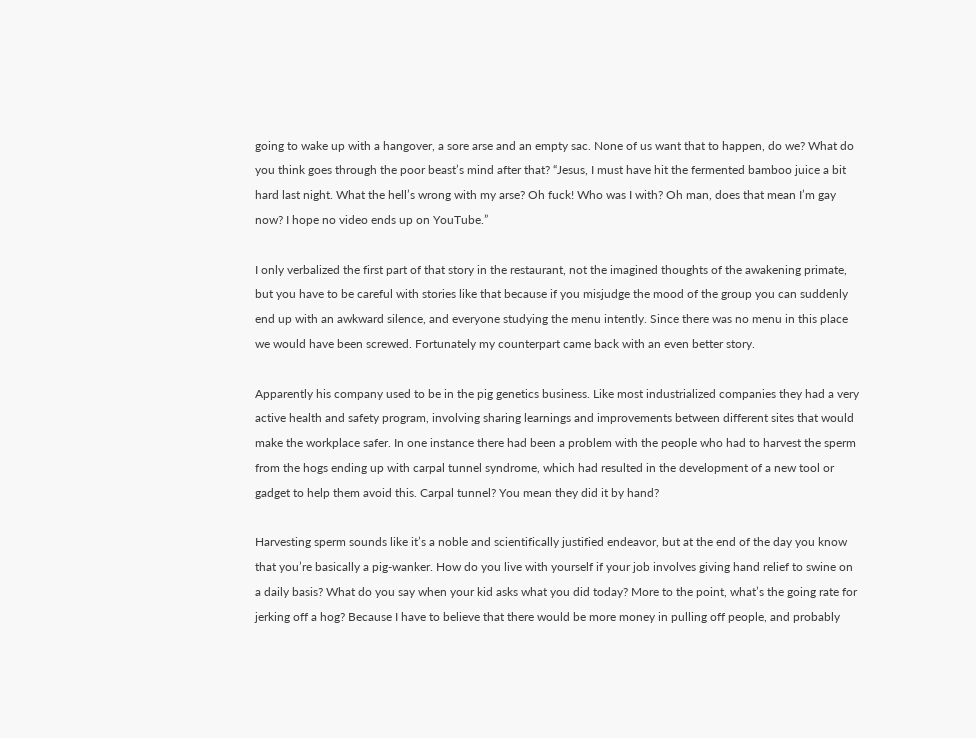going to wake up with a hangover, a sore arse and an empty sac. None of us want that to happen, do we? What do you think goes through the poor beast’s mind after that? “Jesus, I must have hit the fermented bamboo juice a bit hard last night. What the hell’s wrong with my arse? Oh fuck! Who was I with? Oh man, does that mean I’m gay now? I hope no video ends up on YouTube.”

I only verbalized the first part of that story in the restaurant, not the imagined thoughts of the awakening primate, but you have to be careful with stories like that because if you misjudge the mood of the group you can suddenly end up with an awkward silence, and everyone studying the menu intently. Since there was no menu in this place we would have been screwed. Fortunately my counterpart came back with an even better story.

Apparently his company used to be in the pig genetics business. Like most industrialized companies they had a very active health and safety program, involving sharing learnings and improvements between different sites that would make the workplace safer. In one instance there had been a problem with the people who had to harvest the sperm from the hogs ending up with carpal tunnel syndrome, which had resulted in the development of a new tool or gadget to help them avoid this. Carpal tunnel? You mean they did it by hand?

Harvesting sperm sounds like it’s a noble and scientifically justified endeavor, but at the end of the day you know that you’re basically a pig-wanker. How do you live with yourself if your job involves giving hand relief to swine on a daily basis? What do you say when your kid asks what you did today? More to the point, what’s the going rate for jerking off a hog? Because I have to believe that there would be more money in pulling off people, and probably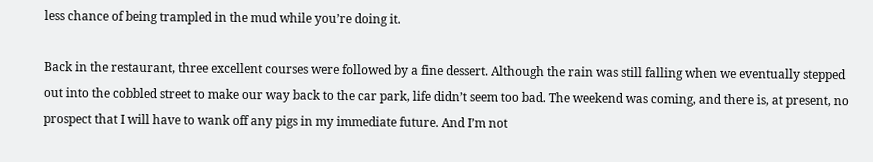less chance of being trampled in the mud while you’re doing it.

Back in the restaurant, three excellent courses were followed by a fine dessert. Although the rain was still falling when we eventually stepped out into the cobbled street to make our way back to the car park, life didn’t seem too bad. The weekend was coming, and there is, at present, no prospect that I will have to wank off any pigs in my immediate future. And I’m not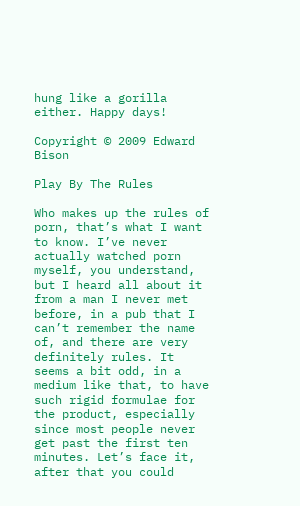hung like a gorilla either. Happy days!

Copyright © 2009 Edward Bison

Play By The Rules

Who makes up the rules of porn, that’s what I want to know. I’ve never actually watched porn myself, you understand, but I heard all about it from a man I never met before, in a pub that I can’t remember the name of, and there are very definitely rules. It seems a bit odd, in a medium like that, to have such rigid formulae for the product, especially since most people never get past the first ten minutes. Let’s face it, after that you could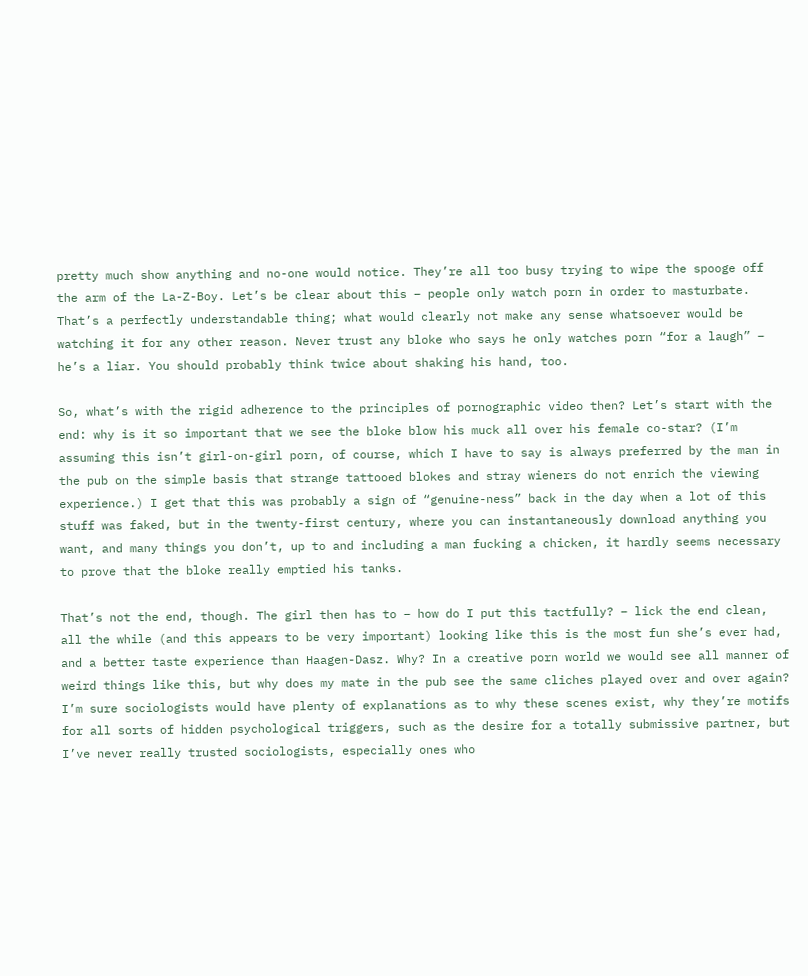pretty much show anything and no-one would notice. They’re all too busy trying to wipe the spooge off the arm of the La-Z-Boy. Let’s be clear about this – people only watch porn in order to masturbate. That’s a perfectly understandable thing; what would clearly not make any sense whatsoever would be watching it for any other reason. Never trust any bloke who says he only watches porn “for a laugh” – he’s a liar. You should probably think twice about shaking his hand, too.

So, what’s with the rigid adherence to the principles of pornographic video then? Let’s start with the end: why is it so important that we see the bloke blow his muck all over his female co-star? (I’m assuming this isn’t girl-on-girl porn, of course, which I have to say is always preferred by the man in the pub on the simple basis that strange tattooed blokes and stray wieners do not enrich the viewing experience.) I get that this was probably a sign of “genuine-ness” back in the day when a lot of this stuff was faked, but in the twenty-first century, where you can instantaneously download anything you want, and many things you don’t, up to and including a man fucking a chicken, it hardly seems necessary to prove that the bloke really emptied his tanks.

That’s not the end, though. The girl then has to – how do I put this tactfully? – lick the end clean, all the while (and this appears to be very important) looking like this is the most fun she’s ever had, and a better taste experience than Haagen-Dasz. Why? In a creative porn world we would see all manner of weird things like this, but why does my mate in the pub see the same cliches played over and over again? I’m sure sociologists would have plenty of explanations as to why these scenes exist, why they’re motifs for all sorts of hidden psychological triggers, such as the desire for a totally submissive partner, but I’ve never really trusted sociologists, especially ones who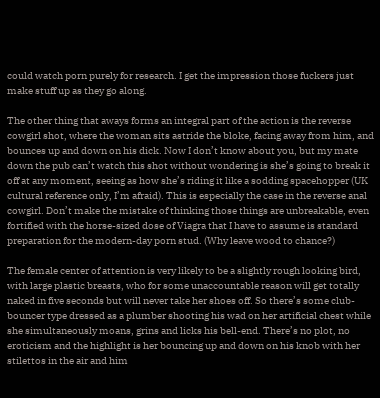could watch porn purely for research. I get the impression those fuckers just make stuff up as they go along.

The other thing that aways forms an integral part of the action is the reverse cowgirl shot, where the woman sits astride the bloke, facing away from him, and bounces up and down on his dick. Now I don’t know about you, but my mate down the pub can’t watch this shot without wondering is she’s going to break it off at any moment, seeing as how she’s riding it like a sodding spacehopper (UK cultural reference only, I’m afraid). This is especially the case in the reverse anal cowgirl. Don’t make the mistake of thinking those things are unbreakable, even fortified with the horse-sized dose of Viagra that I have to assume is standard preparation for the modern-day porn stud. (Why leave wood to chance?)

The female center of attention is very likely to be a slightly rough looking bird, with large plastic breasts, who for some unaccountable reason will get totally naked in five seconds but will never take her shoes off. So there’s some club-bouncer type dressed as a plumber shooting his wad on her artificial chest while she simultaneously moans, grins and licks his bell-end. There’s no plot, no eroticism and the highlight is her bouncing up and down on his knob with her stilettos in the air and him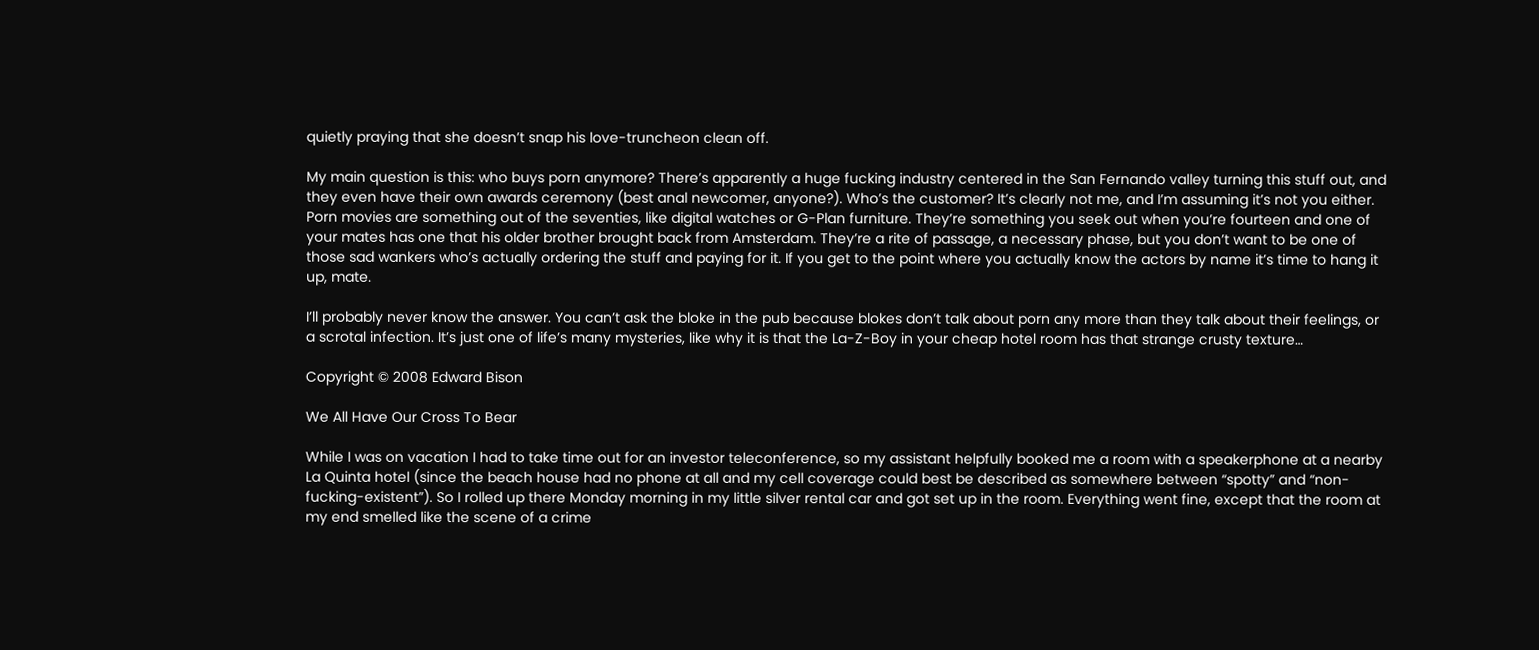quietly praying that she doesn’t snap his love-truncheon clean off.

My main question is this: who buys porn anymore? There’s apparently a huge fucking industry centered in the San Fernando valley turning this stuff out, and they even have their own awards ceremony (best anal newcomer, anyone?). Who’s the customer? It’s clearly not me, and I’m assuming it’s not you either. Porn movies are something out of the seventies, like digital watches or G-Plan furniture. They’re something you seek out when you’re fourteen and one of your mates has one that his older brother brought back from Amsterdam. They’re a rite of passage, a necessary phase, but you don’t want to be one of those sad wankers who’s actually ordering the stuff and paying for it. If you get to the point where you actually know the actors by name it’s time to hang it up, mate.

I’ll probably never know the answer. You can’t ask the bloke in the pub because blokes don’t talk about porn any more than they talk about their feelings, or a scrotal infection. It’s just one of life’s many mysteries, like why it is that the La-Z-Boy in your cheap hotel room has that strange crusty texture…

Copyright © 2008 Edward Bison

We All Have Our Cross To Bear

While I was on vacation I had to take time out for an investor teleconference, so my assistant helpfully booked me a room with a speakerphone at a nearby La Quinta hotel (since the beach house had no phone at all and my cell coverage could best be described as somewhere between “spotty” and “non-fucking-existent”). So I rolled up there Monday morning in my little silver rental car and got set up in the room. Everything went fine, except that the room at my end smelled like the scene of a crime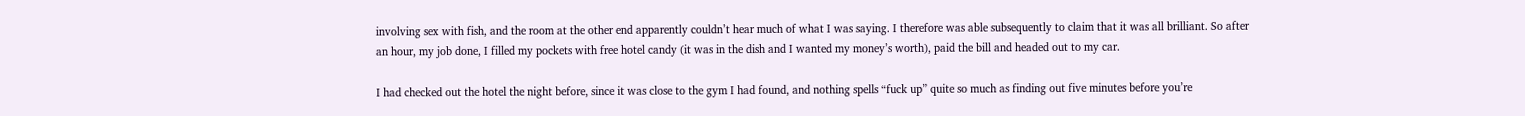involving sex with fish, and the room at the other end apparently couldn’t hear much of what I was saying. I therefore was able subsequently to claim that it was all brilliant. So after an hour, my job done, I filled my pockets with free hotel candy (it was in the dish and I wanted my money’s worth), paid the bill and headed out to my car.

I had checked out the hotel the night before, since it was close to the gym I had found, and nothing spells “fuck up” quite so much as finding out five minutes before you’re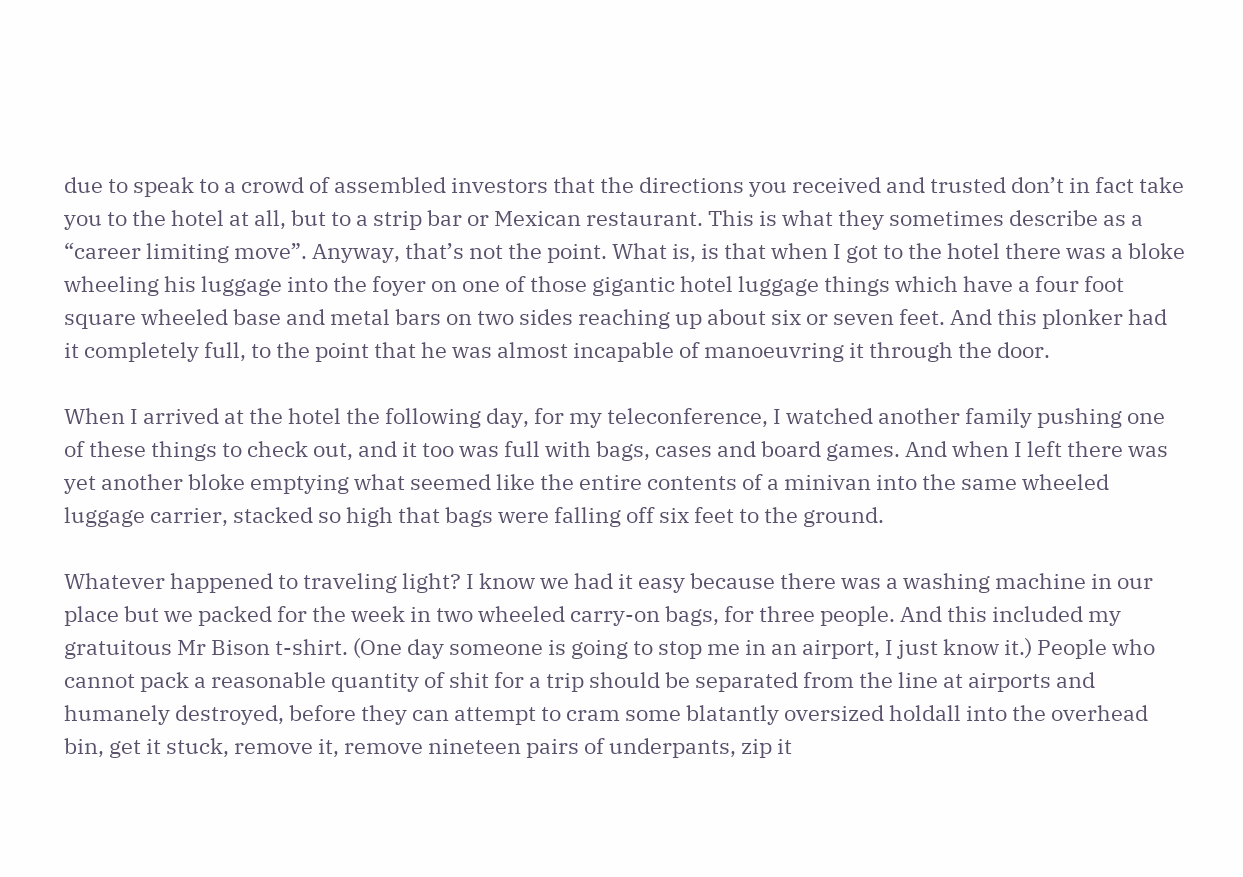due to speak to a crowd of assembled investors that the directions you received and trusted don’t in fact take you to the hotel at all, but to a strip bar or Mexican restaurant. This is what they sometimes describe as a “career limiting move”. Anyway, that’s not the point. What is, is that when I got to the hotel there was a bloke wheeling his luggage into the foyer on one of those gigantic hotel luggage things which have a four foot square wheeled base and metal bars on two sides reaching up about six or seven feet. And this plonker had it completely full, to the point that he was almost incapable of manoeuvring it through the door.

When I arrived at the hotel the following day, for my teleconference, I watched another family pushing one of these things to check out, and it too was full with bags, cases and board games. And when I left there was yet another bloke emptying what seemed like the entire contents of a minivan into the same wheeled luggage carrier, stacked so high that bags were falling off six feet to the ground.

Whatever happened to traveling light? I know we had it easy because there was a washing machine in our place but we packed for the week in two wheeled carry-on bags, for three people. And this included my gratuitous Mr Bison t-shirt. (One day someone is going to stop me in an airport, I just know it.) People who cannot pack a reasonable quantity of shit for a trip should be separated from the line at airports and humanely destroyed, before they can attempt to cram some blatantly oversized holdall into the overhead bin, get it stuck, remove it, remove nineteen pairs of underpants, zip it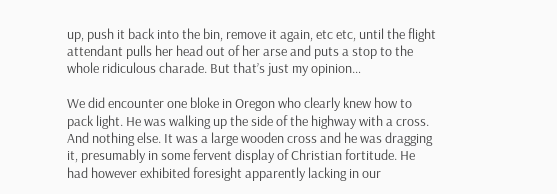up, push it back into the bin, remove it again, etc etc, until the flight attendant pulls her head out of her arse and puts a stop to the whole ridiculous charade. But that’s just my opinion…

We did encounter one bloke in Oregon who clearly knew how to pack light. He was walking up the side of the highway with a cross. And nothing else. It was a large wooden cross and he was dragging it, presumably in some fervent display of Christian fortitude. He had however exhibited foresight apparently lacking in our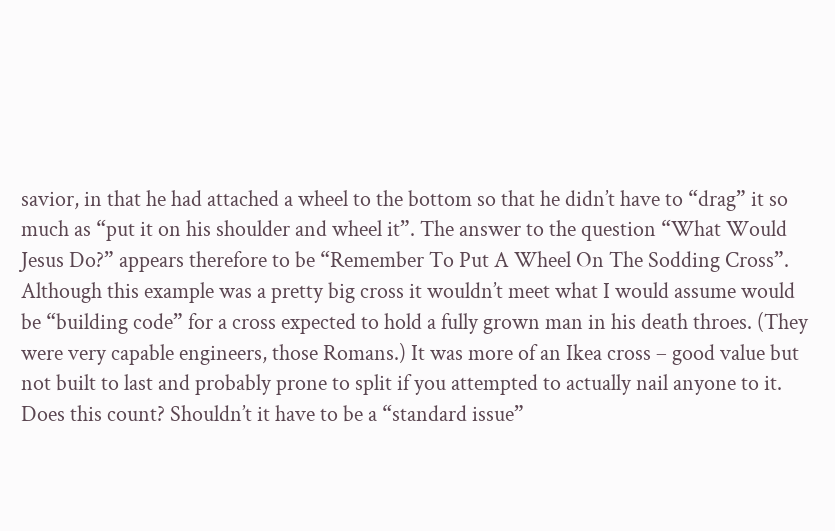savior, in that he had attached a wheel to the bottom so that he didn’t have to “drag” it so much as “put it on his shoulder and wheel it”. The answer to the question “What Would Jesus Do?” appears therefore to be “Remember To Put A Wheel On The Sodding Cross”. Although this example was a pretty big cross it wouldn’t meet what I would assume would be “building code” for a cross expected to hold a fully grown man in his death throes. (They were very capable engineers, those Romans.) It was more of an Ikea cross – good value but not built to last and probably prone to split if you attempted to actually nail anyone to it. Does this count? Shouldn’t it have to be a “standard issue”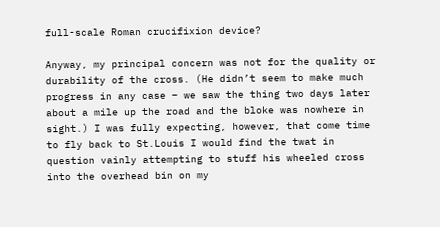full-scale Roman crucifixion device?

Anyway, my principal concern was not for the quality or durability of the cross. (He didn’t seem to make much progress in any case – we saw the thing two days later about a mile up the road and the bloke was nowhere in sight.) I was fully expecting, however, that come time to fly back to St.Louis I would find the twat in question vainly attempting to stuff his wheeled cross into the overhead bin on my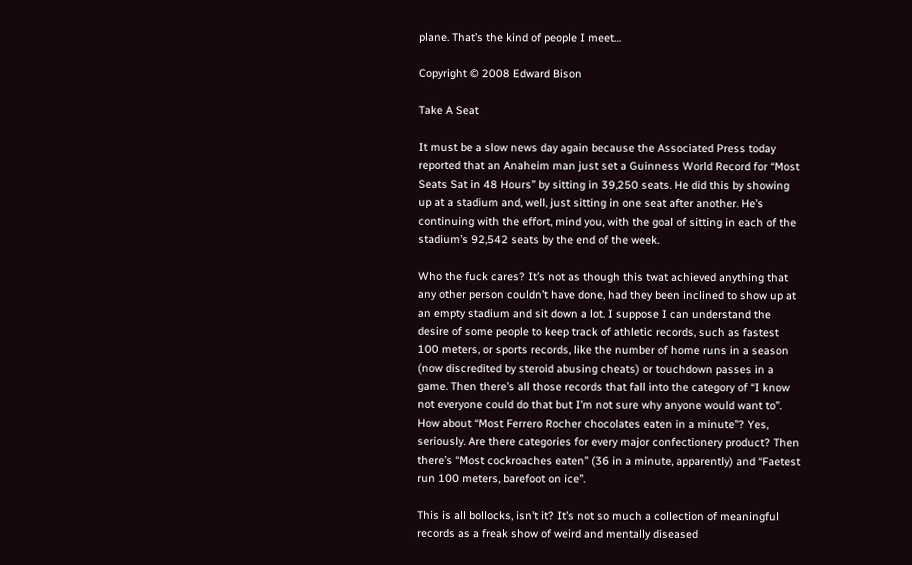plane. That’s the kind of people I meet…

Copyright © 2008 Edward Bison

Take A Seat

It must be a slow news day again because the Associated Press today reported that an Anaheim man just set a Guinness World Record for “Most Seats Sat in 48 Hours” by sitting in 39,250 seats. He did this by showing up at a stadium and, well, just sitting in one seat after another. He’s continuing with the effort, mind you, with the goal of sitting in each of the stadium’s 92,542 seats by the end of the week.

Who the fuck cares? It’s not as though this twat achieved anything that any other person couldn’t have done, had they been inclined to show up at an empty stadium and sit down a lot. I suppose I can understand the desire of some people to keep track of athletic records, such as fastest 100 meters, or sports records, like the number of home runs in a season (now discredited by steroid abusing cheats) or touchdown passes in a game. Then there’s all those records that fall into the category of “I know not everyone could do that but I’m not sure why anyone would want to”. How about “Most Ferrero Rocher chocolates eaten in a minute”? Yes, seriously. Are there categories for every major confectionery product? Then there’s “Most cockroaches eaten” (36 in a minute, apparently) and “Faetest run 100 meters, barefoot on ice”.

This is all bollocks, isn’t it? It’s not so much a collection of meaningful records as a freak show of weird and mentally diseased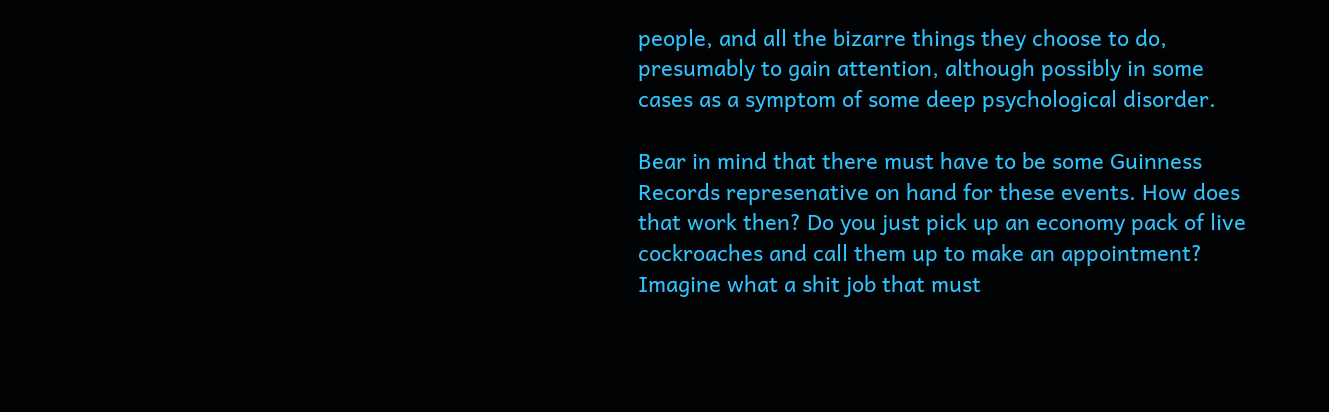people, and all the bizarre things they choose to do, presumably to gain attention, although possibly in some cases as a symptom of some deep psychological disorder.

Bear in mind that there must have to be some Guinness Records represenative on hand for these events. How does that work then? Do you just pick up an economy pack of live cockroaches and call them up to make an appointment? Imagine what a shit job that must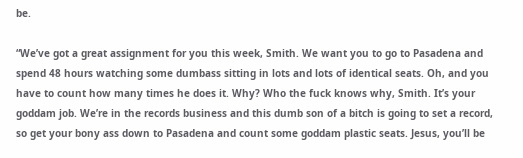be.

“We’ve got a great assignment for you this week, Smith. We want you to go to Pasadena and spend 48 hours watching some dumbass sitting in lots and lots of identical seats. Oh, and you have to count how many times he does it. Why? Who the fuck knows why, Smith. It’s your goddam job. We’re in the records business and this dumb son of a bitch is going to set a record, so get your bony ass down to Pasadena and count some goddam plastic seats. Jesus, you’ll be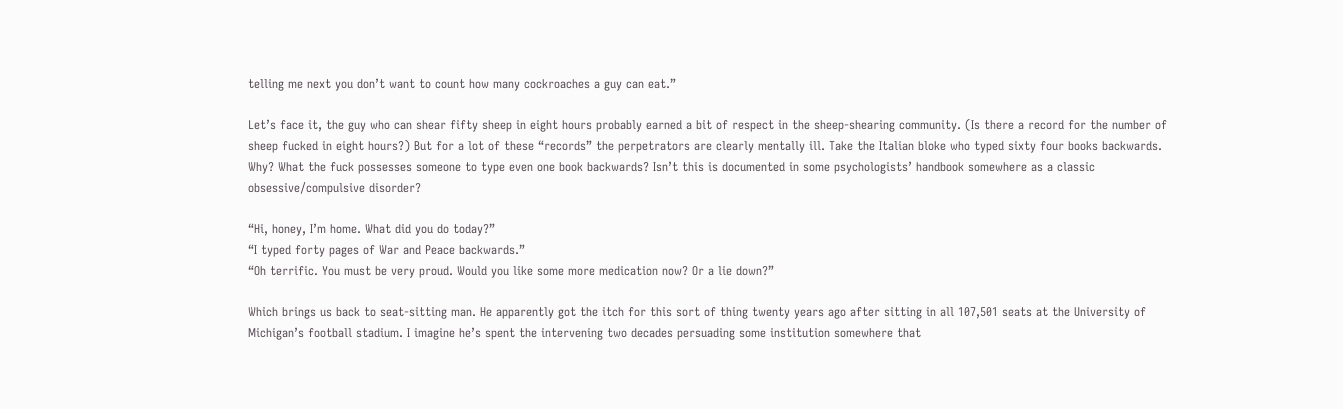telling me next you don’t want to count how many cockroaches a guy can eat.”

Let’s face it, the guy who can shear fifty sheep in eight hours probably earned a bit of respect in the sheep-shearing community. (Is there a record for the number of sheep fucked in eight hours?) But for a lot of these “records” the perpetrators are clearly mentally ill. Take the Italian bloke who typed sixty four books backwards. Why? What the fuck possesses someone to type even one book backwards? Isn’t this is documented in some psychologists’ handbook somewhere as a classic obsessive/compulsive disorder?

“Hi, honey, I’m home. What did you do today?”
“I typed forty pages of War and Peace backwards.”
“Oh terrific. You must be very proud. Would you like some more medication now? Or a lie down?”

Which brings us back to seat-sitting man. He apparently got the itch for this sort of thing twenty years ago after sitting in all 107,501 seats at the University of Michigan’s football stadium. I imagine he’s spent the intervening two decades persuading some institution somewhere that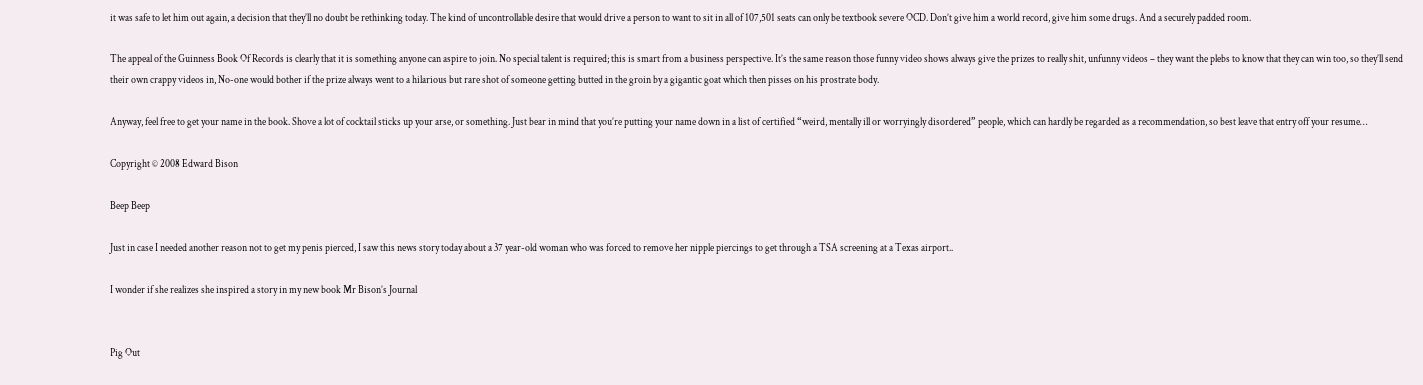it was safe to let him out again, a decision that they’ll no doubt be rethinking today. The kind of uncontrollable desire that would drive a person to want to sit in all of 107,501 seats can only be textbook severe OCD. Don’t give him a world record, give him some drugs. And a securely padded room.

The appeal of the Guinness Book Of Records is clearly that it is something anyone can aspire to join. No special talent is required; this is smart from a business perspective. It’s the same reason those funny video shows always give the prizes to really shit, unfunny videos – they want the plebs to know that they can win too, so they’ll send their own crappy videos in, No-one would bother if the prize always went to a hilarious but rare shot of someone getting butted in the groin by a gigantic goat which then pisses on his prostrate body.

Anyway, feel free to get your name in the book. Shove a lot of cocktail sticks up your arse, or something. Just bear in mind that you’re putting your name down in a list of certified “weird, mentally ill or worryingly disordered” people, which can hardly be regarded as a recommendation, so best leave that entry off your resume…

Copyright © 2008 Edward Bison

Beep Beep

Just in case I needed another reason not to get my penis pierced, I saw this news story today about a 37 year-old woman who was forced to remove her nipple piercings to get through a TSA screening at a Texas airport..

I wonder if she realizes she inspired a story in my new book Mr Bison’s Journal


Pig Out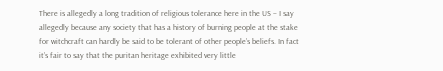There is allegedly a long tradition of religious tolerance here in the US – I say allegedly because any society that has a history of burning people at the stake for witchcraft can hardly be said to be tolerant of other people’s beliefs. In fact it’s fair to say that the puritan heritage exhibited very little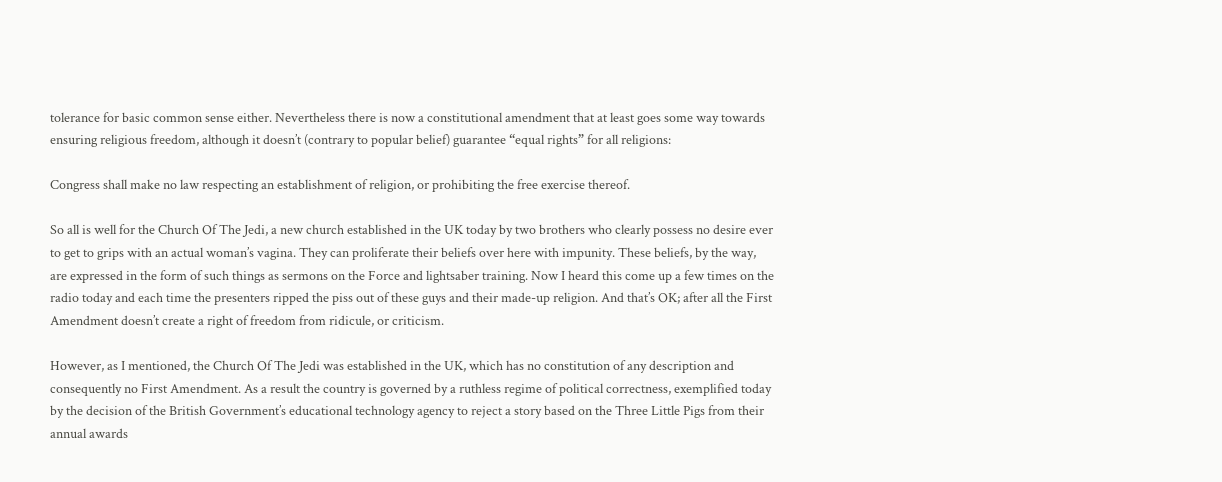tolerance for basic common sense either. Nevertheless there is now a constitutional amendment that at least goes some way towards ensuring religious freedom, although it doesn’t (contrary to popular belief) guarantee “equal rights” for all religions:

Congress shall make no law respecting an establishment of religion, or prohibiting the free exercise thereof.

So all is well for the Church Of The Jedi, a new church established in the UK today by two brothers who clearly possess no desire ever to get to grips with an actual woman’s vagina. They can proliferate their beliefs over here with impunity. These beliefs, by the way, are expressed in the form of such things as sermons on the Force and lightsaber training. Now I heard this come up a few times on the radio today and each time the presenters ripped the piss out of these guys and their made-up religion. And that’s OK; after all the First Amendment doesn’t create a right of freedom from ridicule, or criticism.

However, as I mentioned, the Church Of The Jedi was established in the UK, which has no constitution of any description and consequently no First Amendment. As a result the country is governed by a ruthless regime of political correctness, exemplified today by the decision of the British Government’s educational technology agency to reject a story based on the Three Little Pigs from their annual awards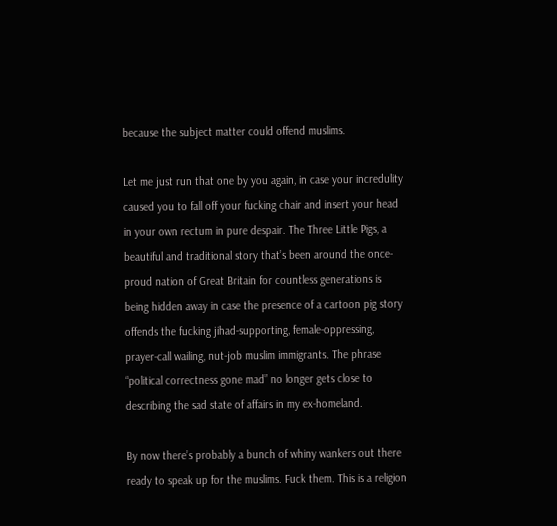because the subject matter could offend muslims.

Let me just run that one by you again, in case your incredulity caused you to fall off your fucking chair and insert your head in your own rectum in pure despair. The Three Little Pigs, a beautiful and traditional story that’s been around the once-proud nation of Great Britain for countless generations is being hidden away in case the presence of a cartoon pig story offends the fucking jihad-supporting, female-oppressing, prayer-call wailing, nut-job muslim immigrants. The phrase “political correctness gone mad” no longer gets close to describing the sad state of affairs in my ex-homeland.

By now there’s probably a bunch of whiny wankers out there ready to speak up for the muslims. Fuck them. This is a religion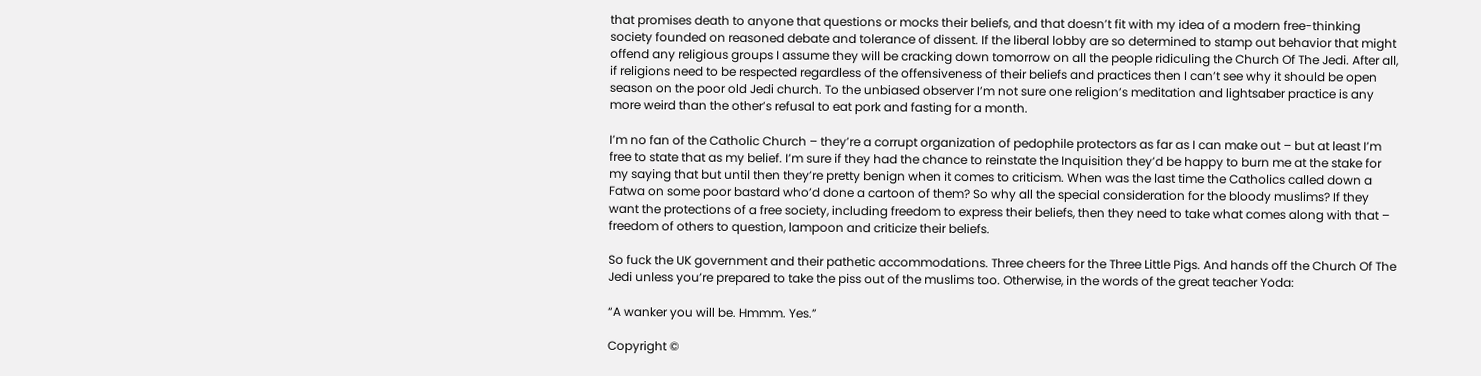that promises death to anyone that questions or mocks their beliefs, and that doesn’t fit with my idea of a modern free-thinking society founded on reasoned debate and tolerance of dissent. If the liberal lobby are so determined to stamp out behavior that might offend any religious groups I assume they will be cracking down tomorrow on all the people ridiculing the Church Of The Jedi. After all, if religions need to be respected regardless of the offensiveness of their beliefs and practices then I can’t see why it should be open season on the poor old Jedi church. To the unbiased observer I’m not sure one religion’s meditation and lightsaber practice is any more weird than the other’s refusal to eat pork and fasting for a month.

I’m no fan of the Catholic Church – they’re a corrupt organization of pedophile protectors as far as I can make out – but at least I’m free to state that as my belief. I’m sure if they had the chance to reinstate the Inquisition they’d be happy to burn me at the stake for my saying that but until then they’re pretty benign when it comes to criticism. When was the last time the Catholics called down a Fatwa on some poor bastard who’d done a cartoon of them? So why all the special consideration for the bloody muslims? If they want the protections of a free society, including freedom to express their beliefs, then they need to take what comes along with that – freedom of others to question, lampoon and criticize their beliefs.

So fuck the UK government and their pathetic accommodations. Three cheers for the Three Little Pigs. And hands off the Church Of The Jedi unless you’re prepared to take the piss out of the muslims too. Otherwise, in the words of the great teacher Yoda:

“A wanker you will be. Hmmm. Yes.”

Copyright ©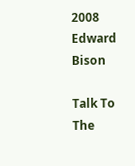2008 Edward Bison

Talk To The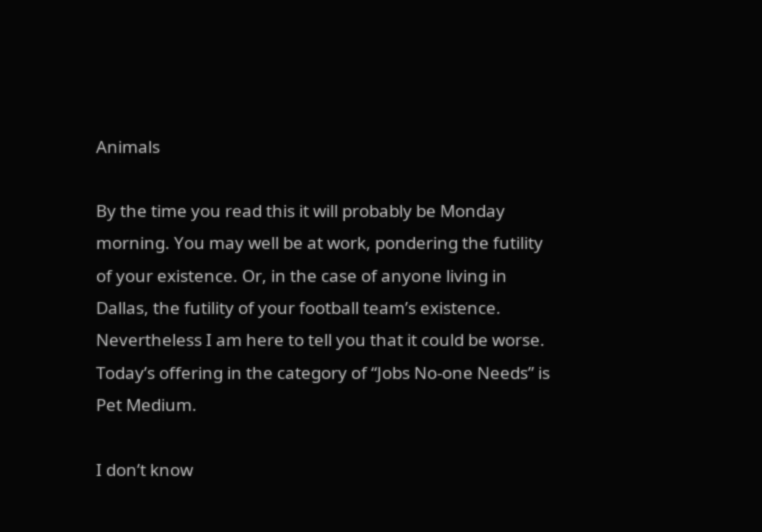Animals

By the time you read this it will probably be Monday morning. You may well be at work, pondering the futility of your existence. Or, in the case of anyone living in Dallas, the futility of your football team’s existence. Nevertheless I am here to tell you that it could be worse. Today’s offering in the category of “Jobs No-one Needs” is Pet Medium.

I don’t know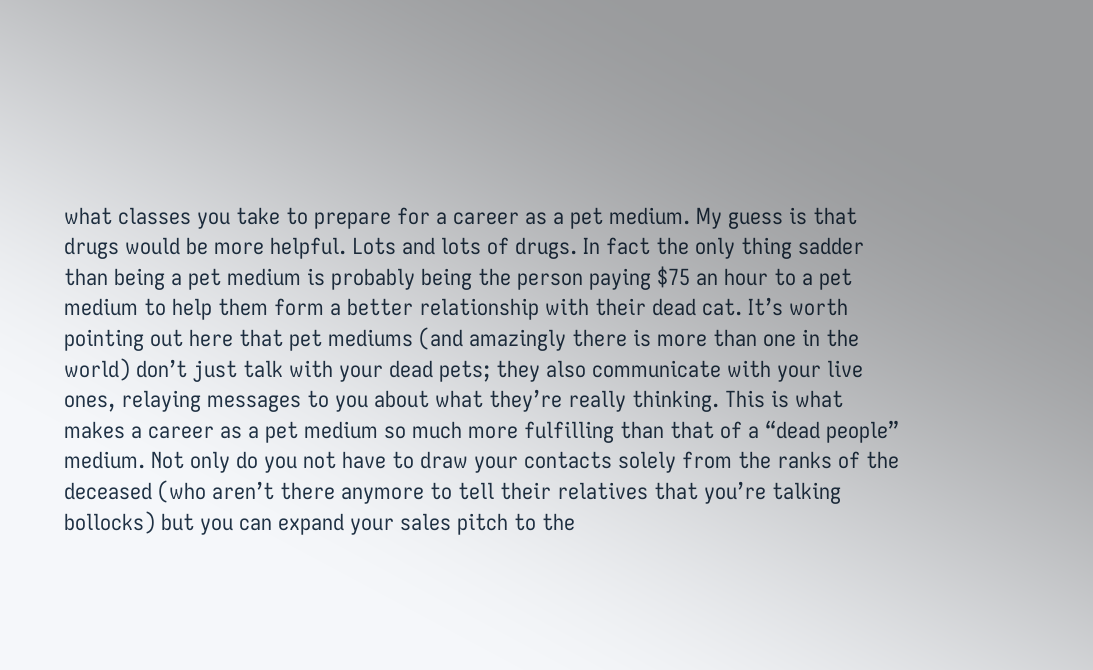what classes you take to prepare for a career as a pet medium. My guess is that drugs would be more helpful. Lots and lots of drugs. In fact the only thing sadder than being a pet medium is probably being the person paying $75 an hour to a pet medium to help them form a better relationship with their dead cat. It’s worth pointing out here that pet mediums (and amazingly there is more than one in the world) don’t just talk with your dead pets; they also communicate with your live ones, relaying messages to you about what they’re really thinking. This is what makes a career as a pet medium so much more fulfilling than that of a “dead people” medium. Not only do you not have to draw your contacts solely from the ranks of the deceased (who aren’t there anymore to tell their relatives that you’re talking bollocks) but you can expand your sales pitch to the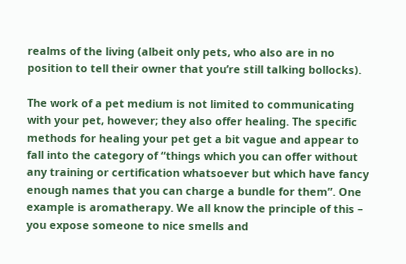realms of the living (albeit only pets, who also are in no position to tell their owner that you’re still talking bollocks).

The work of a pet medium is not limited to communicating with your pet, however; they also offer healing. The specific methods for healing your pet get a bit vague and appear to fall into the category of “things which you can offer without any training or certification whatsoever but which have fancy enough names that you can charge a bundle for them”. One example is aromatherapy. We all know the principle of this – you expose someone to nice smells and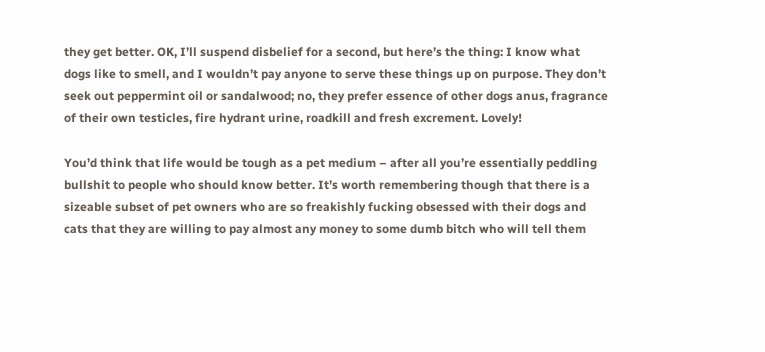they get better. OK, I’ll suspend disbelief for a second, but here’s the thing: I know what dogs like to smell, and I wouldn’t pay anyone to serve these things up on purpose. They don’t seek out peppermint oil or sandalwood; no, they prefer essence of other dogs anus, fragrance of their own testicles, fire hydrant urine, roadkill and fresh excrement. Lovely!

You’d think that life would be tough as a pet medium – after all you’re essentially peddling bullshit to people who should know better. It’s worth remembering though that there is a sizeable subset of pet owners who are so freakishly fucking obsessed with their dogs and cats that they are willing to pay almost any money to some dumb bitch who will tell them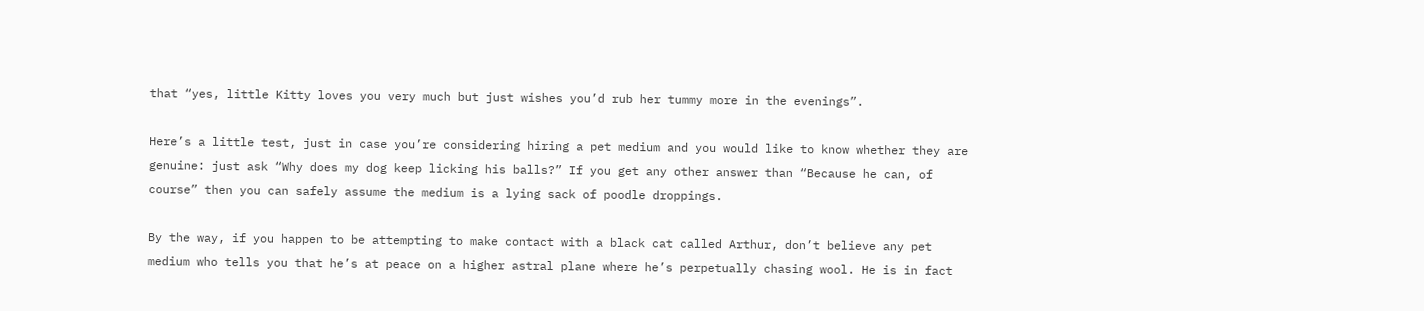that “yes, little Kitty loves you very much but just wishes you’d rub her tummy more in the evenings”.

Here’s a little test, just in case you’re considering hiring a pet medium and you would like to know whether they are genuine: just ask “Why does my dog keep licking his balls?” If you get any other answer than “Because he can, of course” then you can safely assume the medium is a lying sack of poodle droppings.

By the way, if you happen to be attempting to make contact with a black cat called Arthur, don’t believe any pet medium who tells you that he’s at peace on a higher astral plane where he’s perpetually chasing wool. He is in fact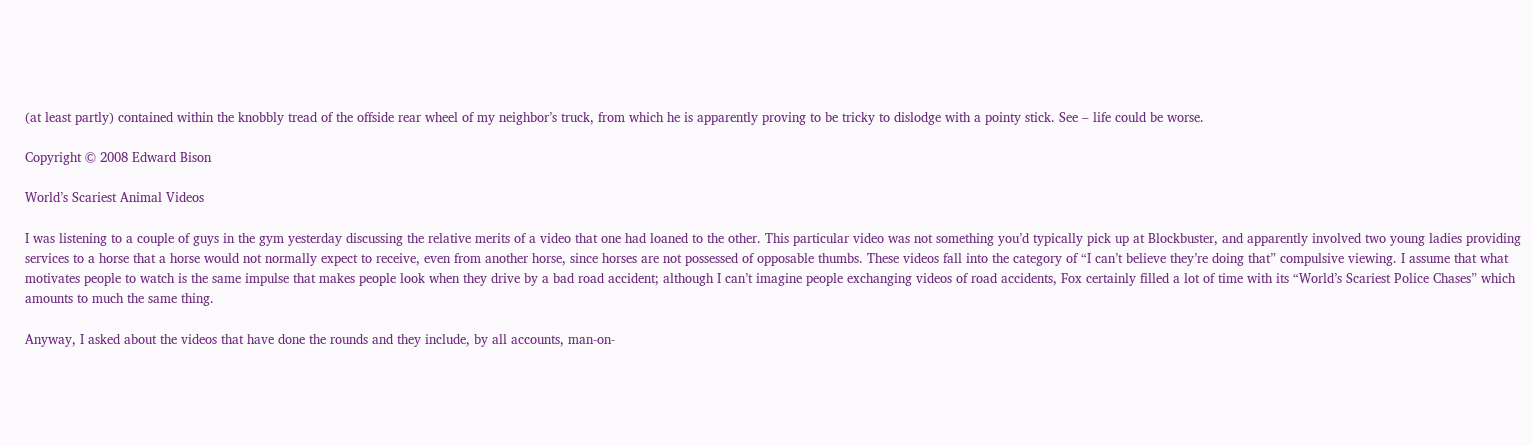(at least partly) contained within the knobbly tread of the offside rear wheel of my neighbor’s truck, from which he is apparently proving to be tricky to dislodge with a pointy stick. See – life could be worse.

Copyright © 2008 Edward Bison

World’s Scariest Animal Videos

I was listening to a couple of guys in the gym yesterday discussing the relative merits of a video that one had loaned to the other. This particular video was not something you’d typically pick up at Blockbuster, and apparently involved two young ladies providing services to a horse that a horse would not normally expect to receive, even from another horse, since horses are not possessed of opposable thumbs. These videos fall into the category of “I can’t believe they’re doing that” compulsive viewing. I assume that what motivates people to watch is the same impulse that makes people look when they drive by a bad road accident; although I can’t imagine people exchanging videos of road accidents, Fox certainly filled a lot of time with its “World’s Scariest Police Chases” which amounts to much the same thing.

Anyway, I asked about the videos that have done the rounds and they include, by all accounts, man-on-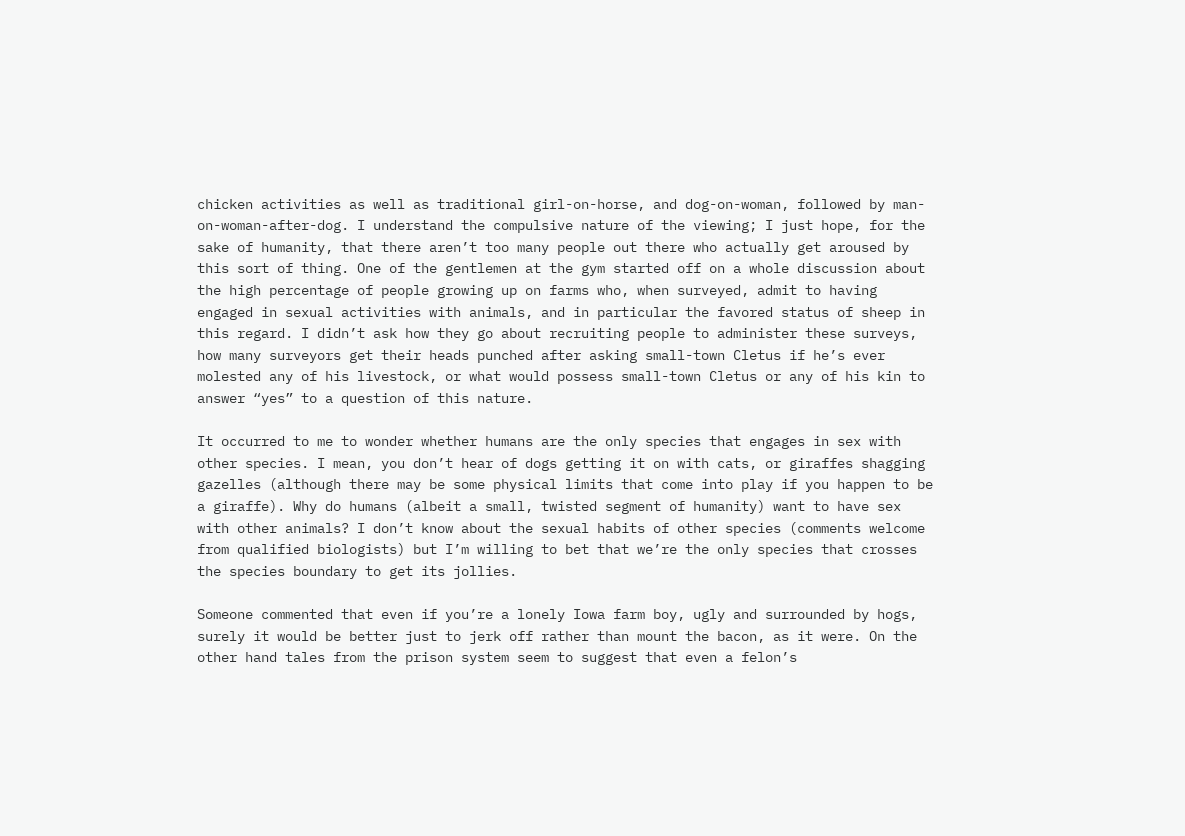chicken activities as well as traditional girl-on-horse, and dog-on-woman, followed by man-on-woman-after-dog. I understand the compulsive nature of the viewing; I just hope, for the sake of humanity, that there aren’t too many people out there who actually get aroused by this sort of thing. One of the gentlemen at the gym started off on a whole discussion about the high percentage of people growing up on farms who, when surveyed, admit to having engaged in sexual activities with animals, and in particular the favored status of sheep in this regard. I didn’t ask how they go about recruiting people to administer these surveys, how many surveyors get their heads punched after asking small-town Cletus if he’s ever molested any of his livestock, or what would possess small-town Cletus or any of his kin to answer “yes” to a question of this nature.

It occurred to me to wonder whether humans are the only species that engages in sex with other species. I mean, you don’t hear of dogs getting it on with cats, or giraffes shagging gazelles (although there may be some physical limits that come into play if you happen to be a giraffe). Why do humans (albeit a small, twisted segment of humanity) want to have sex with other animals? I don’t know about the sexual habits of other species (comments welcome from qualified biologists) but I’m willing to bet that we’re the only species that crosses the species boundary to get its jollies.

Someone commented that even if you’re a lonely Iowa farm boy, ugly and surrounded by hogs, surely it would be better just to jerk off rather than mount the bacon, as it were. On the other hand tales from the prison system seem to suggest that even a felon’s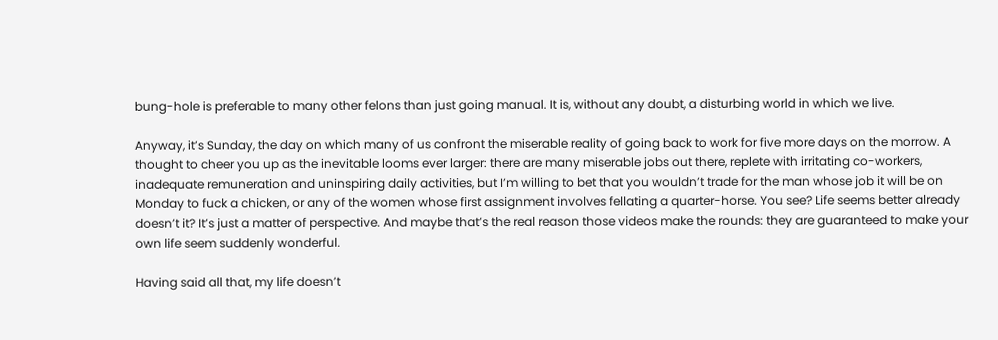bung-hole is preferable to many other felons than just going manual. It is, without any doubt, a disturbing world in which we live.

Anyway, it’s Sunday, the day on which many of us confront the miserable reality of going back to work for five more days on the morrow. A thought to cheer you up as the inevitable looms ever larger: there are many miserable jobs out there, replete with irritating co-workers, inadequate remuneration and uninspiring daily activities, but I’m willing to bet that you wouldn’t trade for the man whose job it will be on Monday to fuck a chicken, or any of the women whose first assignment involves fellating a quarter-horse. You see? Life seems better already doesn’t it? It’s just a matter of perspective. And maybe that’s the real reason those videos make the rounds: they are guaranteed to make your own life seem suddenly wonderful.

Having said all that, my life doesn’t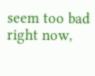seem too bad right now,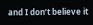and I don’t believe it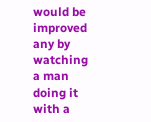would be improved any by watching a man doing it with a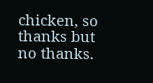chicken, so thanks but no thanks.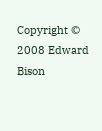Copyright © 2008 Edward Bison